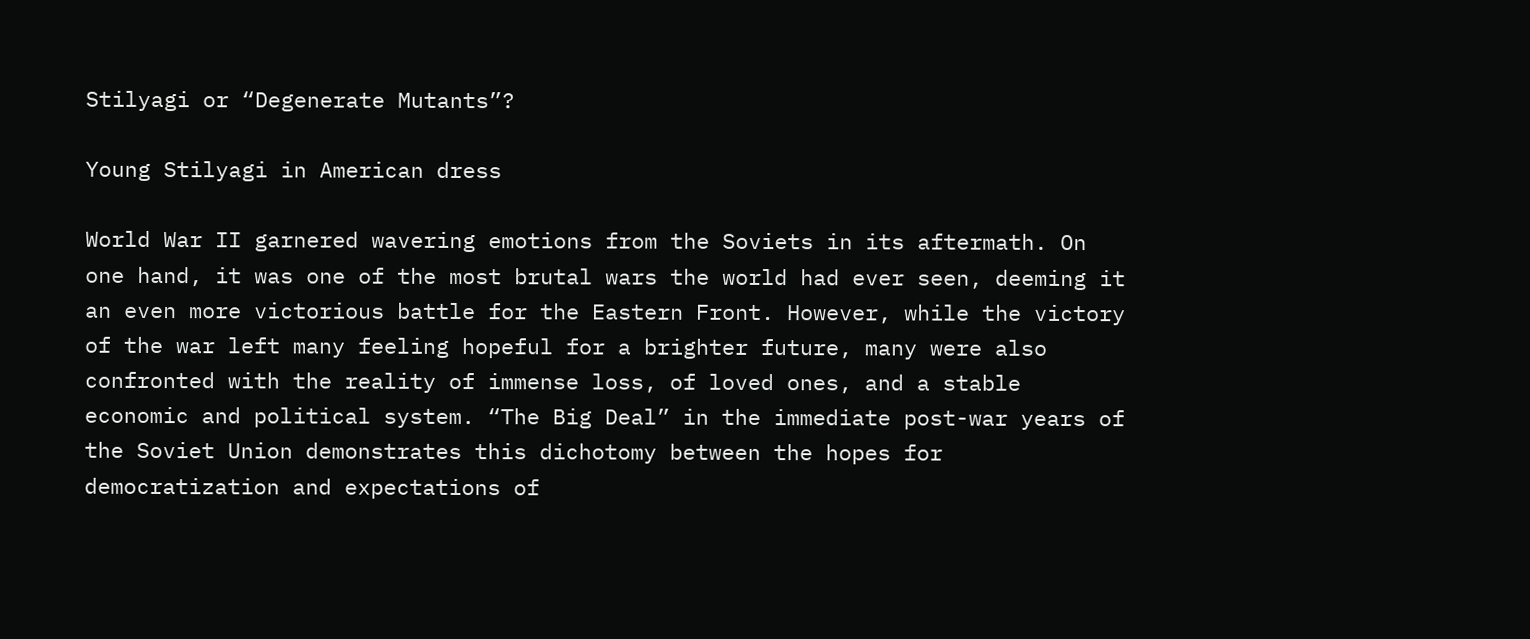Stilyagi or “Degenerate Mutants”?

Young Stilyagi in American dress

World War II garnered wavering emotions from the Soviets in its aftermath. On one hand, it was one of the most brutal wars the world had ever seen, deeming it an even more victorious battle for the Eastern Front. However, while the victory of the war left many feeling hopeful for a brighter future, many were also confronted with the reality of immense loss, of loved ones, and a stable economic and political system. “The Big Deal” in the immediate post-war years of the Soviet Union demonstrates this dichotomy between the hopes for democratization and expectations of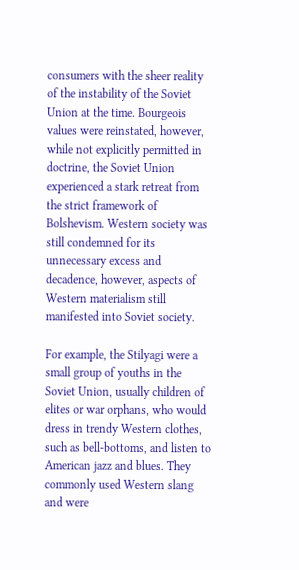consumers with the sheer reality of the instability of the Soviet Union at the time. Bourgeois values were reinstated, however, while not explicitly permitted in doctrine, the Soviet Union experienced a stark retreat from the strict framework of Bolshevism. Western society was still condemned for its unnecessary excess and decadence, however, aspects of Western materialism still manifested into Soviet society.

For example, the Stilyagi were a small group of youths in the Soviet Union, usually children of elites or war orphans, who would dress in trendy Western clothes, such as bell-bottoms, and listen to American jazz and blues. They commonly used Western slang and were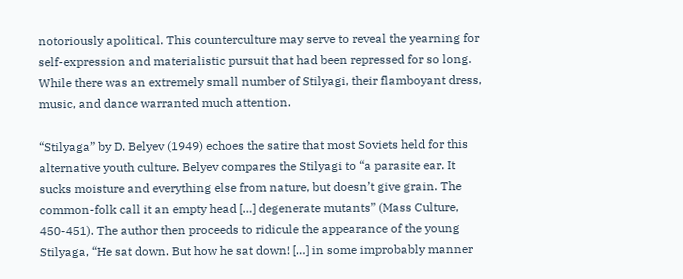notoriously apolitical. This counterculture may serve to reveal the yearning for self-expression and materialistic pursuit that had been repressed for so long. While there was an extremely small number of Stilyagi, their flamboyant dress, music, and dance warranted much attention.

“Stilyaga” by D. Belyev (1949) echoes the satire that most Soviets held for this alternative youth culture. Belyev compares the Stilyagi to “a parasite ear. It sucks moisture and everything else from nature, but doesn’t give grain. The common-folk call it an empty head […] degenerate mutants” (Mass Culture, 450-451). The author then proceeds to ridicule the appearance of the young Stilyaga, “He sat down. But how he sat down! […] in some improbably manner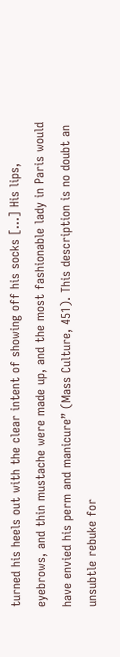turned his heels out with the clear intent of showing off his socks […] His lips, eyebrows, and thin mustache were made up, and the most fashionable lady in Paris would have envied his perm and manicure” (Mass Culture, 451). This description is no doubt an unsubtle rebuke for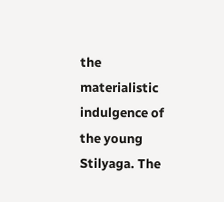the materialistic indulgence of the young Stilyaga. The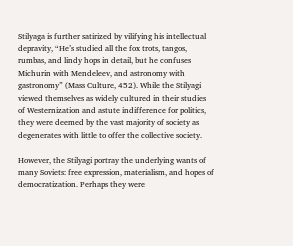Stilyaga is further satirized by vilifying his intellectual depravity, “He’s studied all the fox trots, tangos, rumbas, and lindy hops in detail, but he confuses Michurin with Mendeleev, and astronomy with gastronomy” (Mass Culture, 452). While the Stilyagi viewed themselves as widely cultured in their studies of Westernization and astute indifference for politics, they were deemed by the vast majority of society as degenerates with little to offer the collective society.

However, the Stilyagi portray the underlying wants of many Soviets: free expression, materialism, and hopes of democratization. Perhaps they were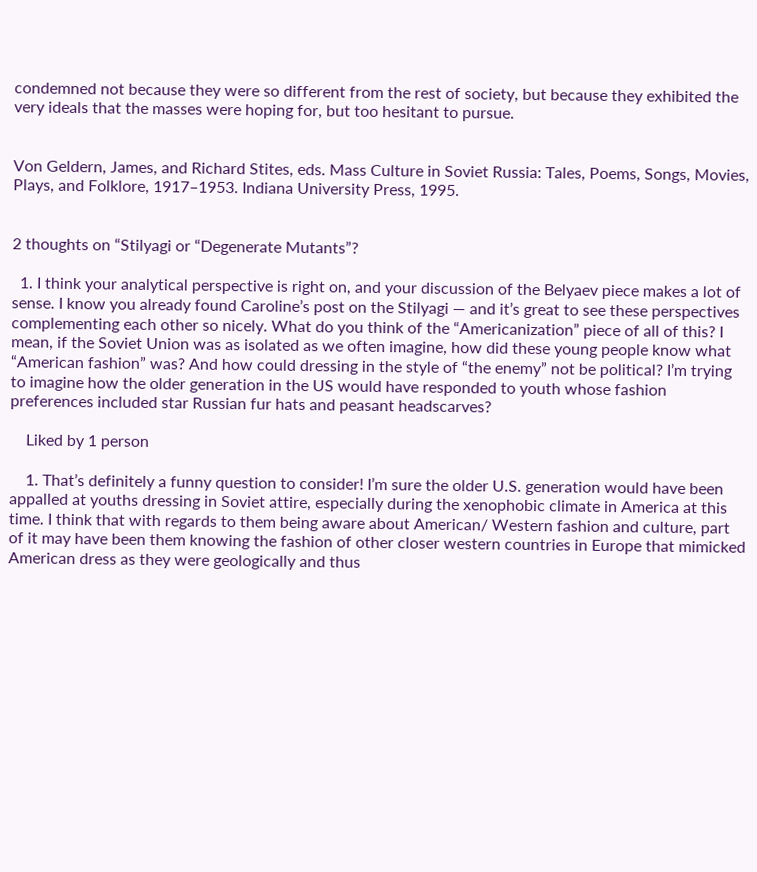condemned not because they were so different from the rest of society, but because they exhibited the very ideals that the masses were hoping for, but too hesitant to pursue.


Von Geldern, James, and Richard Stites, eds. Mass Culture in Soviet Russia: Tales, Poems, Songs, Movies, Plays, and Folklore, 1917–1953. Indiana University Press, 1995.


2 thoughts on “Stilyagi or “Degenerate Mutants”?

  1. I think your analytical perspective is right on, and your discussion of the Belyaev piece makes a lot of sense. I know you already found Caroline’s post on the Stilyagi — and it’s great to see these perspectives complementing each other so nicely. What do you think of the “Americanization” piece of all of this? I mean, if the Soviet Union was as isolated as we often imagine, how did these young people know what “American fashion” was? And how could dressing in the style of “the enemy” not be political? I’m trying to imagine how the older generation in the US would have responded to youth whose fashion preferences included star Russian fur hats and peasant headscarves?

    Liked by 1 person

    1. That’s definitely a funny question to consider! I’m sure the older U.S. generation would have been appalled at youths dressing in Soviet attire, especially during the xenophobic climate in America at this time. I think that with regards to them being aware about American/ Western fashion and culture, part of it may have been them knowing the fashion of other closer western countries in Europe that mimicked American dress as they were geologically and thus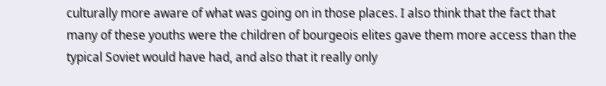culturally more aware of what was going on in those places. I also think that the fact that many of these youths were the children of bourgeois elites gave them more access than the typical Soviet would have had, and also that it really only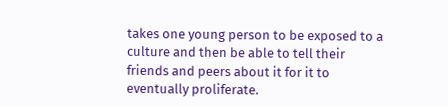takes one young person to be exposed to a culture and then be able to tell their friends and peers about it for it to eventually proliferate.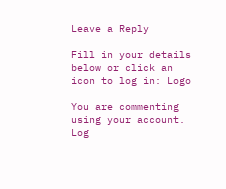Leave a Reply

Fill in your details below or click an icon to log in: Logo

You are commenting using your account. Log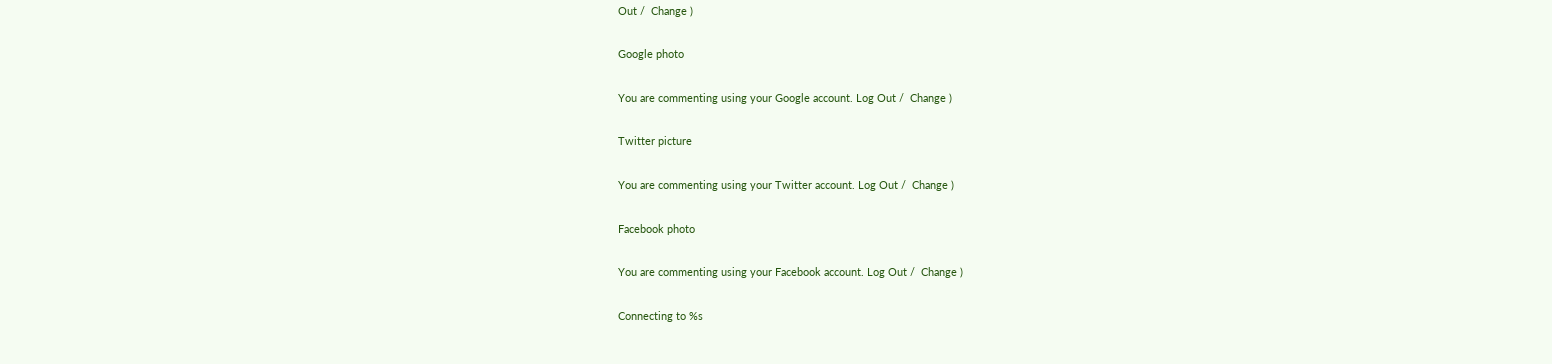Out /  Change )

Google photo

You are commenting using your Google account. Log Out /  Change )

Twitter picture

You are commenting using your Twitter account. Log Out /  Change )

Facebook photo

You are commenting using your Facebook account. Log Out /  Change )

Connecting to %s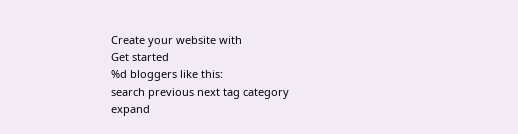Create your website with
Get started
%d bloggers like this:
search previous next tag category expand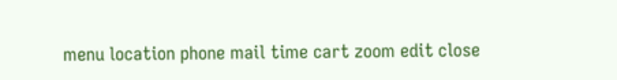menu location phone mail time cart zoom edit close